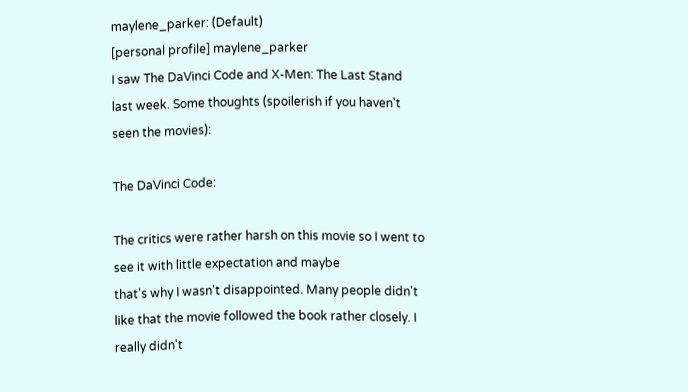maylene_parker: (Default)
[personal profile] maylene_parker
I saw The DaVinci Code and X-Men: The Last Stand  last week. Some thoughts (spoilerish if you haven't seen the movies):

The DaVinci Code:

The critics were rather harsh on this movie so I went to see it with little expectation and maybe
that's why I wasn't disappointed. Many people didn't like that the movie followed the book rather closely. I really didn't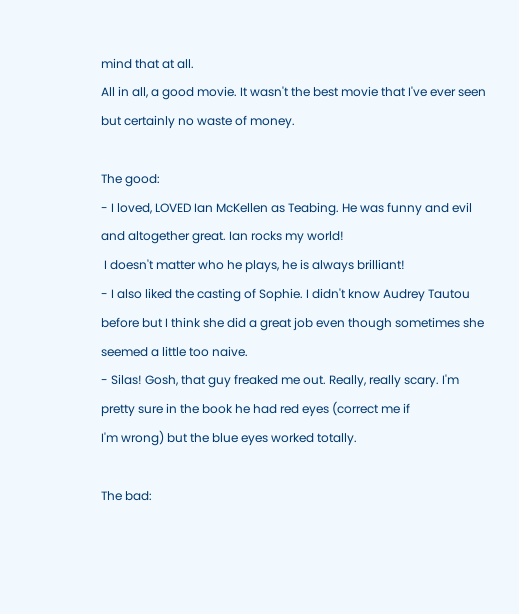mind that at all.
All in all, a good movie. It wasn't the best movie that I've ever seen but certainly no waste of money.

The good:
- I loved, LOVED Ian McKellen as Teabing. He was funny and evil and altogether great. Ian rocks my world!
 I doesn't matter who he plays, he is always brilliant!
- I also liked the casting of Sophie. I didn't know Audrey Tautou before but I think she did a great job even though sometimes she
seemed a little too naive.
- Silas! Gosh, that guy freaked me out. Really, really scary. I'm pretty sure in the book he had red eyes (correct me if
I'm wrong) but the blue eyes worked totally.

The bad: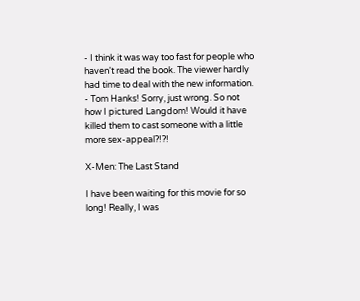- I think it was way too fast for people who haven't read the book. The viewer hardly had time to deal with the new information.
- Tom Hanks! Sorry, just wrong. So not how I pictured Langdom! Would it have killed them to cast someone with a little
more sex-appeal?!?!

X-Men: The Last Stand

I have been waiting for this movie for so long! Really, I was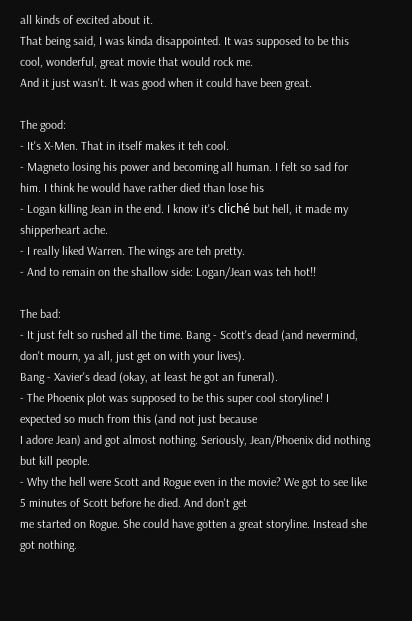all kinds of excited about it.
That being said, I was kinda disappointed. It was supposed to be this cool, wonderful, great movie that would rock me.
And it just wasn't. It was good when it could have been great.

The good:
- It's X-Men. That in itself makes it teh cool.
- Magneto losing his power and becoming all human. I felt so sad for him. I think he would have rather died than lose his
- Logan killing Jean in the end. I know it's cliché but hell, it made my shipperheart ache.
- I really liked Warren. The wings are teh pretty.
- And to remain on the shallow side: Logan/Jean was teh hot!!

The bad:
- It just felt so rushed all the time. Bang - Scott's dead (and nevermind, don't mourn, ya all, just get on with your lives).
Bang - Xavier's dead (okay, at least he got an funeral).
- The Phoenix plot was supposed to be this super cool storyline! I expected so much from this (and not just because
I adore Jean) and got almost nothing. Seriously, Jean/Phoenix did nothing but kill people.
- Why the hell were Scott and Rogue even in the movie? We got to see like 5 minutes of Scott before he died. And don't get
me started on Rogue. She could have gotten a great storyline. Instead she got nothing.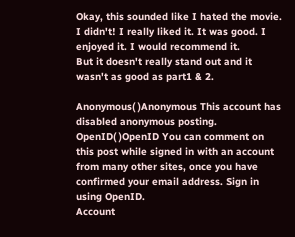Okay, this sounded like I hated the movie. I didn't! I really liked it. It was good. I enjoyed it. I would recommend it.
But it doesn't really stand out and it wasn't as good as part1 & 2.

Anonymous( )Anonymous This account has disabled anonymous posting.
OpenID( )OpenID You can comment on this post while signed in with an account from many other sites, once you have confirmed your email address. Sign in using OpenID.
Account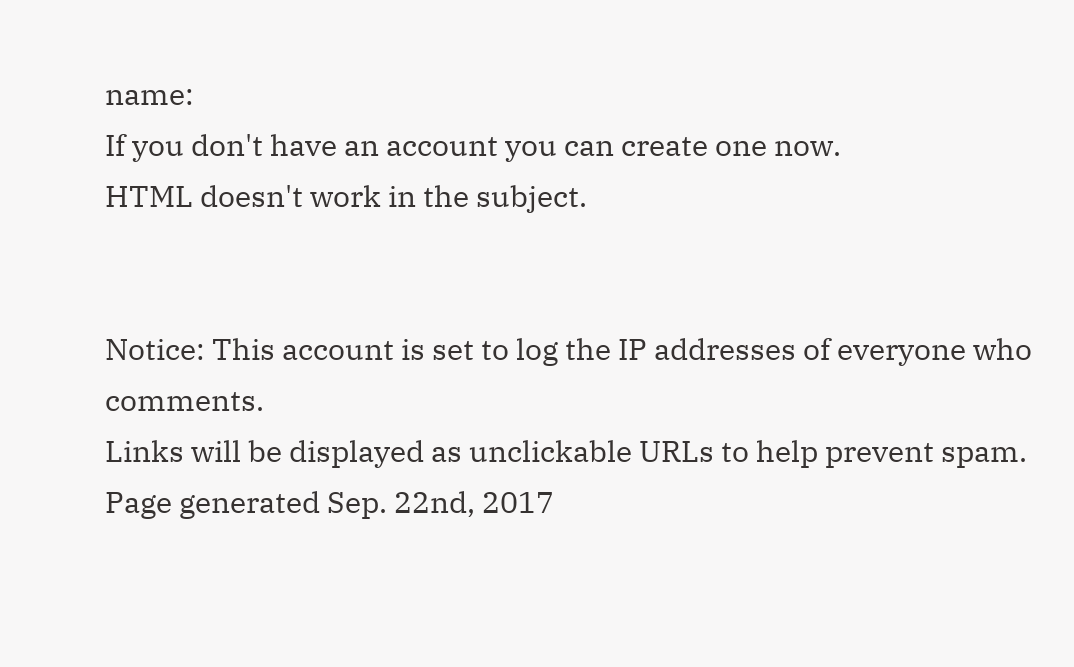name:
If you don't have an account you can create one now.
HTML doesn't work in the subject.


Notice: This account is set to log the IP addresses of everyone who comments.
Links will be displayed as unclickable URLs to help prevent spam.
Page generated Sep. 22nd, 2017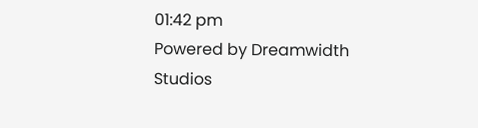01:42 pm
Powered by Dreamwidth Studios